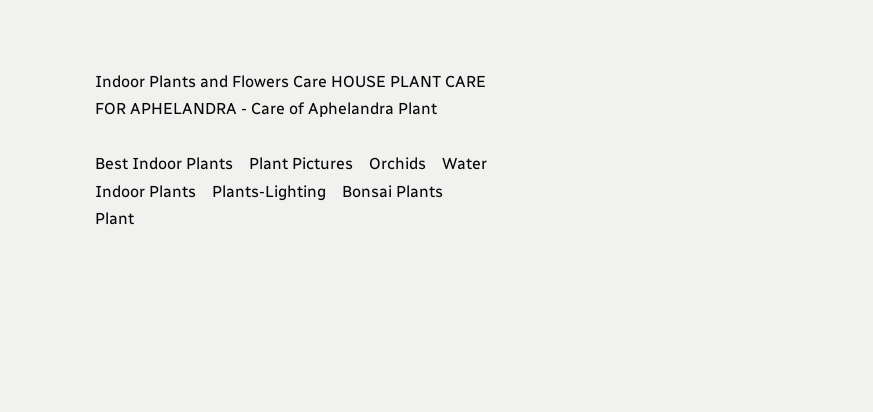Indoor Plants and Flowers Care HOUSE PLANT CARE FOR APHELANDRA - Care of Aphelandra Plant

Best Indoor Plants    Plant Pictures    Orchids    Water Indoor Plants    Plants-Lighting    Bonsai Plants
Plant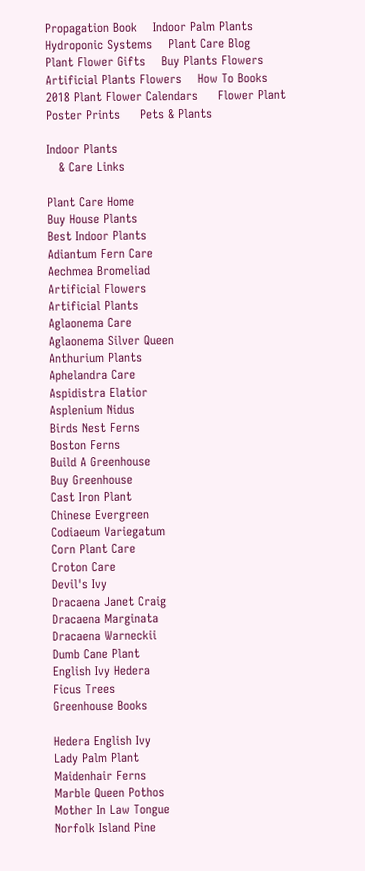Propagation Book    Indoor Palm Plants     Hydroponic Systems    Plant Care Blog
Plant Flower Gifts    Buy Plants Flowers    Artificial Plants Flowers    How To Books
2018 Plant Flower Calendars     Flower Plant Poster Prints     Pets & Plants

Indoor Plants
   & Care Links

Plant Care Home
Buy House Plants
Best Indoor Plants
Adiantum Fern Care
Aechmea Bromeliad
Artificial Flowers
Artificial Plants
Aglaonema Care
Aglaonema Silver Queen
Anthurium Plants
Aphelandra Care
Aspidistra Elatior
Asplenium Nidus
Birds Nest Ferns
Boston Ferns
Build A Greenhouse
Buy Greenhouse
Cast Iron Plant
Chinese Evergreen
Codiaeum Variegatum
Corn Plant Care
Croton Care
Devil's Ivy
Dracaena Janet Craig
Dracaena Marginata
Dracaena Warneckii
Dumb Cane Plant
English Ivy Hedera
Ficus Trees
Greenhouse Books

Hedera English Ivy
Lady Palm Plant
Maidenhair Ferns
Marble Queen Pothos
Mother In Law Tongue
Norfolk Island Pine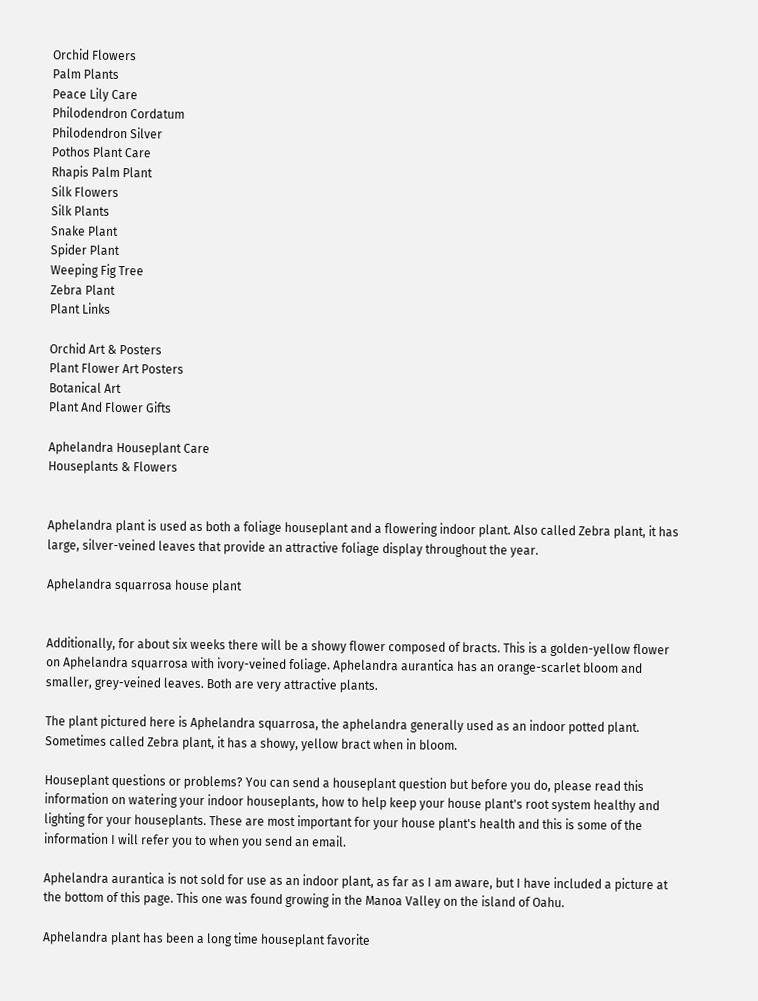Orchid Flowers
Palm Plants
Peace Lily Care
Philodendron Cordatum
Philodendron Silver
Pothos Plant Care
Rhapis Palm Plant
Silk Flowers
Silk Plants
Snake Plant
Spider Plant
Weeping Fig Tree
Zebra Plant
Plant Links

Orchid Art & Posters
Plant Flower Art Posters
Botanical Art
Plant And Flower Gifts

Aphelandra Houseplant Care
Houseplants & Flowers


Aphelandra plant is used as both a foliage houseplant and a flowering indoor plant. Also called Zebra plant, it has large, silver-veined leaves that provide an attractive foliage display throughout the year.

Aphelandra squarrosa house plant


Additionally, for about six weeks there will be a showy flower composed of bracts. This is a golden-yellow flower on Aphelandra squarrosa with ivory-veined foliage. Aphelandra aurantica has an orange-scarlet bloom and smaller, grey-veined leaves. Both are very attractive plants.

The plant pictured here is Aphelandra squarrosa, the aphelandra generally used as an indoor potted plant. Sometimes called Zebra plant, it has a showy, yellow bract when in bloom.

Houseplant questions or problems? You can send a houseplant question but before you do, please read this information on watering your indoor houseplants, how to help keep your house plant's root system healthy and lighting for your houseplants. These are most important for your house plant's health and this is some of the information I will refer you to when you send an email.

Aphelandra aurantica is not sold for use as an indoor plant, as far as I am aware, but I have included a picture at the bottom of this page. This one was found growing in the Manoa Valley on the island of Oahu.

Aphelandra plant has been a long time houseplant favorite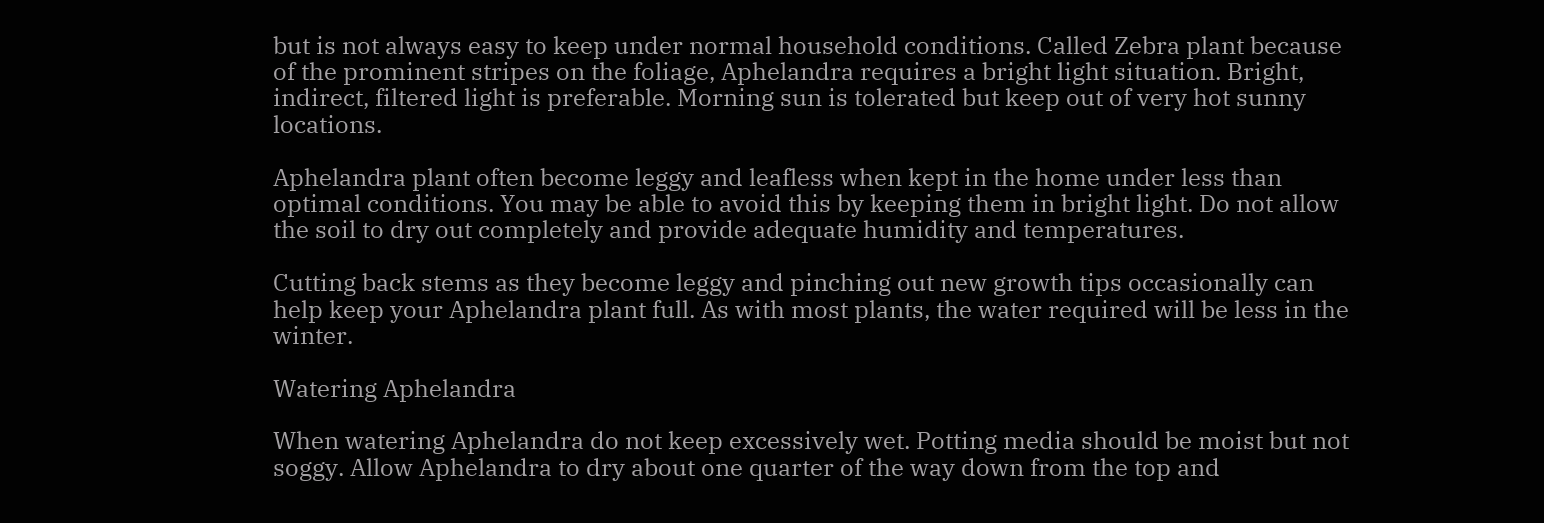but is not always easy to keep under normal household conditions. Called Zebra plant because of the prominent stripes on the foliage, Aphelandra requires a bright light situation. Bright, indirect, filtered light is preferable. Morning sun is tolerated but keep out of very hot sunny locations.

Aphelandra plant often become leggy and leafless when kept in the home under less than optimal conditions. You may be able to avoid this by keeping them in bright light. Do not allow the soil to dry out completely and provide adequate humidity and temperatures.

Cutting back stems as they become leggy and pinching out new growth tips occasionally can help keep your Aphelandra plant full. As with most plants, the water required will be less in the winter.

Watering Aphelandra

When watering Aphelandra do not keep excessively wet. Potting media should be moist but not soggy. Allow Aphelandra to dry about one quarter of the way down from the top and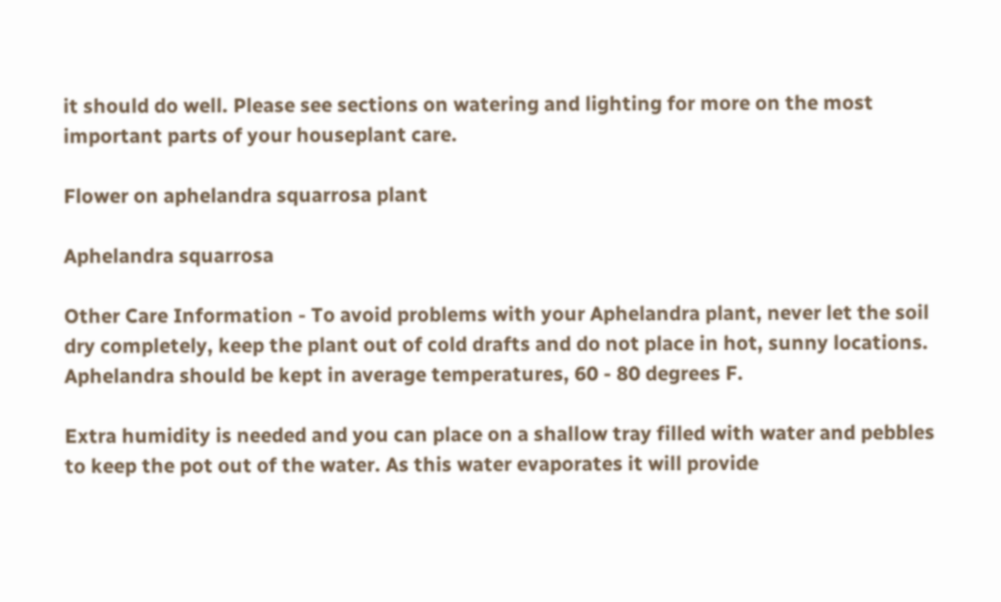it should do well. Please see sections on watering and lighting for more on the most important parts of your houseplant care.

Flower on aphelandra squarrosa plant

Aphelandra squarrosa

Other Care Information - To avoid problems with your Aphelandra plant, never let the soil dry completely, keep the plant out of cold drafts and do not place in hot, sunny locations. Aphelandra should be kept in average temperatures, 60 - 80 degrees F.

Extra humidity is needed and you can place on a shallow tray filled with water and pebbles to keep the pot out of the water. As this water evaporates it will provide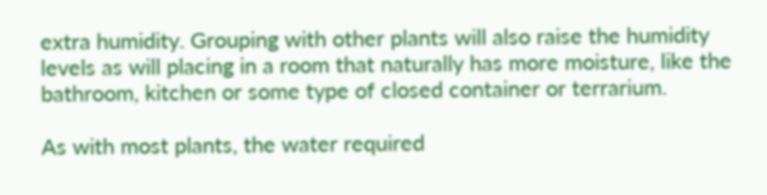extra humidity. Grouping with other plants will also raise the humidity levels as will placing in a room that naturally has more moisture, like the bathroom, kitchen or some type of closed container or terrarium.

As with most plants, the water required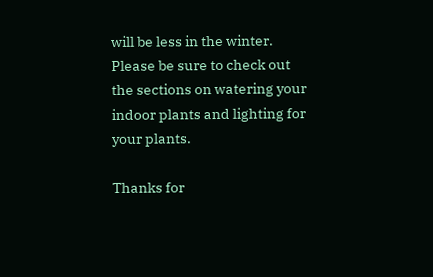will be less in the winter. Please be sure to check out the sections on watering your indoor plants and lighting for your plants.

Thanks for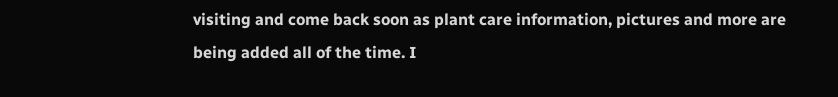visiting and come back soon as plant care information, pictures and more are being added all of the time. I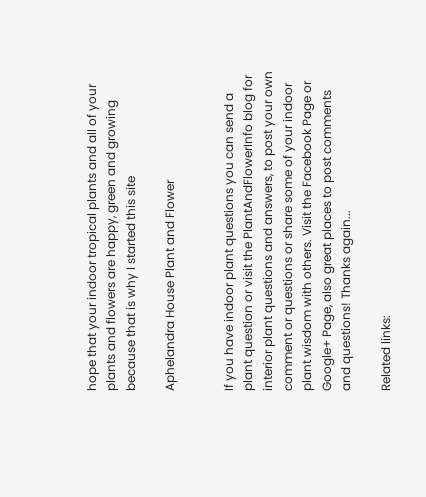hope that your indoor tropical plants and all of your plants and flowers are happy, green and growing because that is why I started this site

Aphelandra House Plant and Flower


If you have indoor plant questions you can send a plant question or visit the PlantAndFlowerInfo blog for interior plant questions and answers, to post your own comment or questions or share some of your indoor plant wisdom with others. Visit the Facebook Page or Google+ Page, also great places to post comments and questions! Thanks again...

Related links: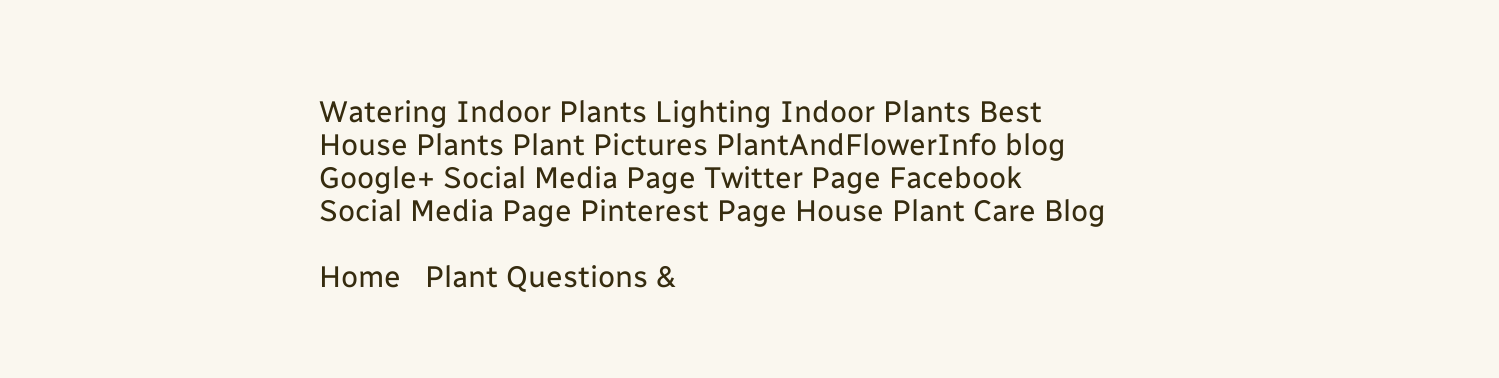Watering Indoor Plants Lighting Indoor Plants Best House Plants Plant Pictures PlantAndFlowerInfo blog Google+ Social Media Page Twitter Page Facebook Social Media Page Pinterest Page House Plant Care Blog

Home   Plant Questions &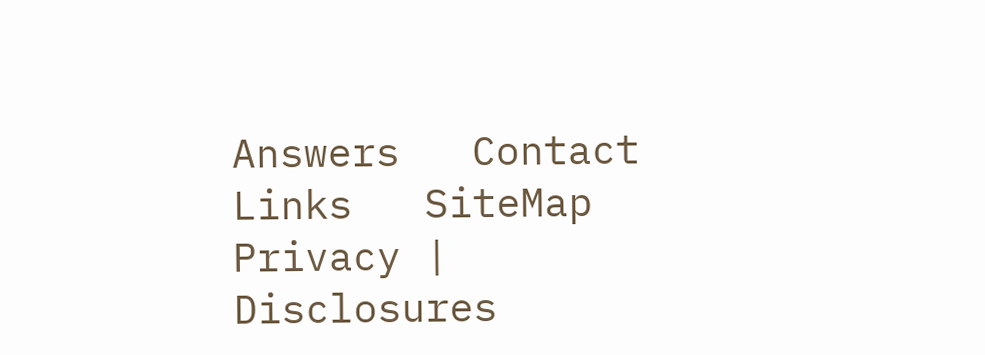Answers   Contact   Links   SiteMap   Privacy | Disclosures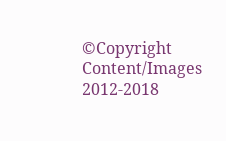©Copyright Content/Images 2012-2018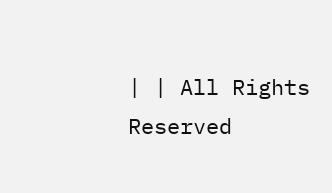| | All Rights Reserved